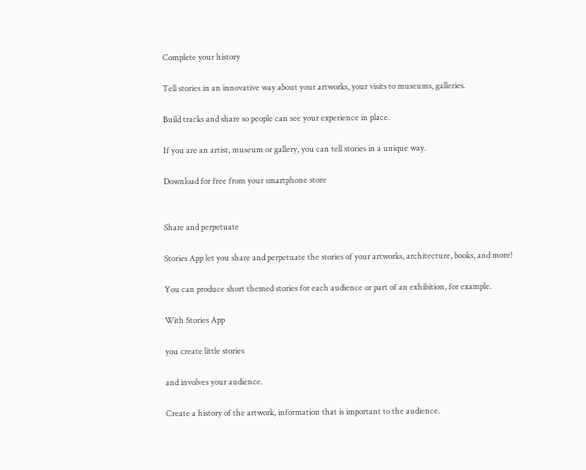Complete your history

Tell stories in an innovative way about your artworks, your visits to museums, galleries.

Build tracks and share so people can see your experience in place.

If you are an artist, museum or gallery, you can tell stories in a unique way.

Download for free from your smartphone store


Share and perpetuate

Stories App let you share and perpetuate the stories of your artworks, architecture, books, and more!

You can produce short themed stories for each audience or part of an exhibition, for example.

With Stories App

you create little stories

and involves your audience.

Create a history of the artwork, information that is important to the audience.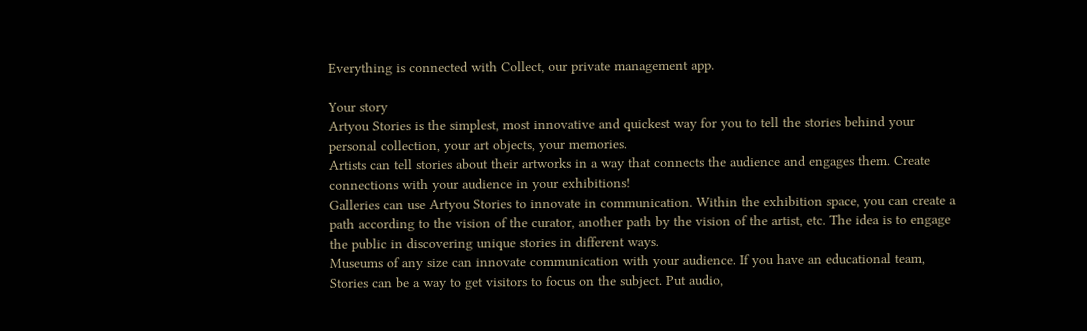Everything is connected with Collect, our private management app.

Your story
Artyou Stories is the simplest, most innovative and quickest way for you to tell the stories behind your personal collection, your art objects, your memories.
Artists can tell stories about their artworks in a way that connects the audience and engages them. Create connections with your audience in your exhibitions!
Galleries can use Artyou Stories to innovate in communication. Within the exhibition space, you can create a path according to the vision of the curator, another path by the vision of the artist, etc. The idea is to engage the public in discovering unique stories in different ways.
Museums of any size can innovate communication with your audience. If you have an educational team, Stories can be a way to get visitors to focus on the subject. Put audio,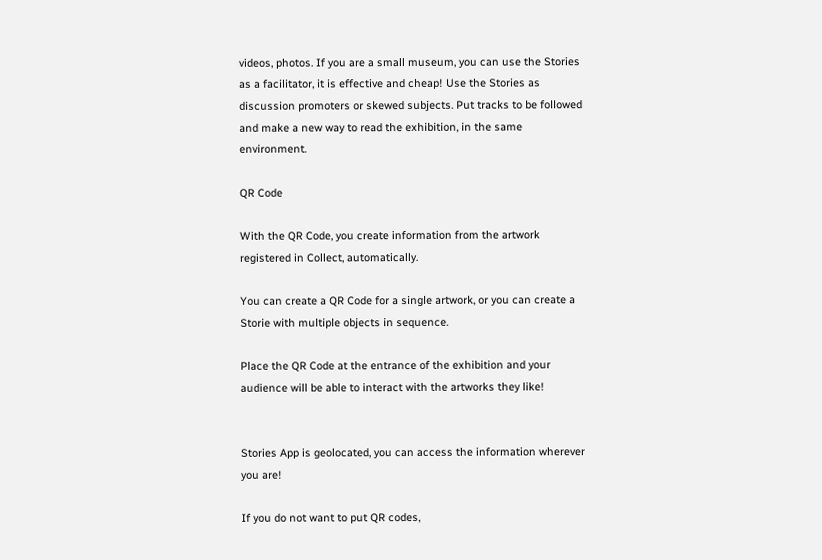videos, photos. If you are a small museum, you can use the Stories as a facilitator, it is effective and cheap! Use the Stories as discussion promoters or skewed subjects. Put tracks to be followed and make a new way to read the exhibition, in the same environment.

QR Code

With the QR Code, you create information from the artwork registered in Collect, automatically.

You can create a QR Code for a single artwork, or you can create a Storie with multiple objects in sequence.

Place the QR Code at the entrance of the exhibition and your audience will be able to interact with the artworks they like!


Stories App is geolocated, you can access the information wherever you are!

If you do not want to put QR codes,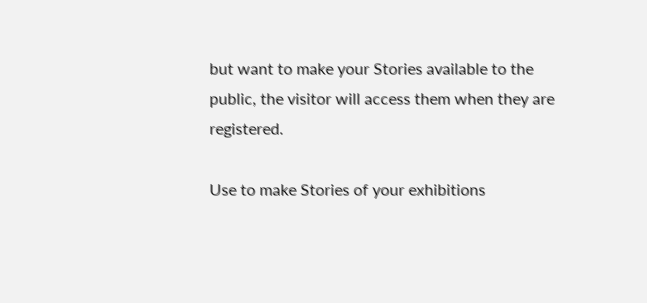but want to make your Stories available to the public, the visitor will access them when they are registered.

Use to make Stories of your exhibitions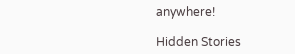anywhere!

Hidden Stories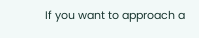If you want to approach a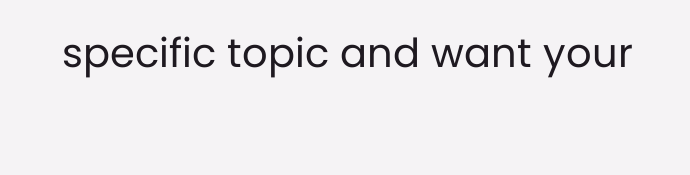specific topic and want your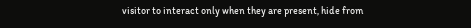visitor to interact only when they are present, hide from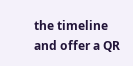the timeline and offer a QR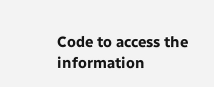Code to access the information